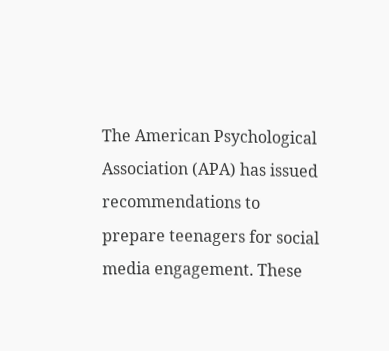The American Psychological Association (APA) has issued recommendations to prepare teenagers for social media engagement. These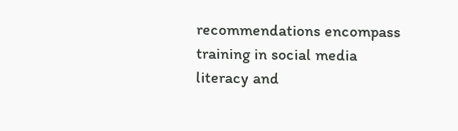recommendations encompass training in social media literacy and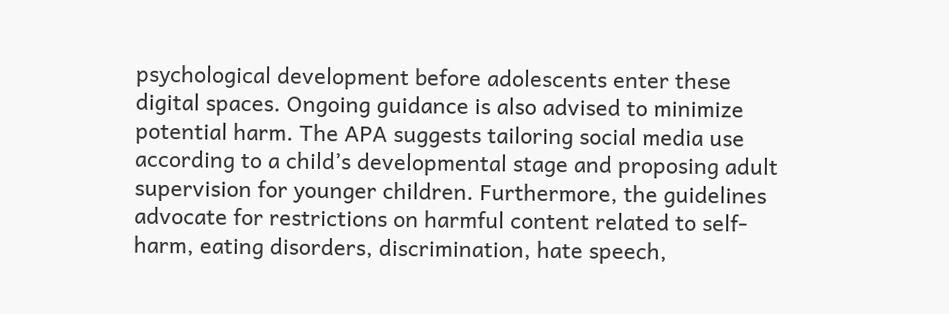psychological development before adolescents enter these digital spaces. Ongoing guidance is also advised to minimize potential harm. The APA suggests tailoring social media use according to a child’s developmental stage and proposing adult supervision for younger children. Furthermore, the guidelines advocate for restrictions on harmful content related to self-harm, eating disorders, discrimination, hate speech,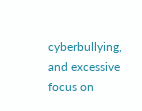cyberbullying, and excessive focus on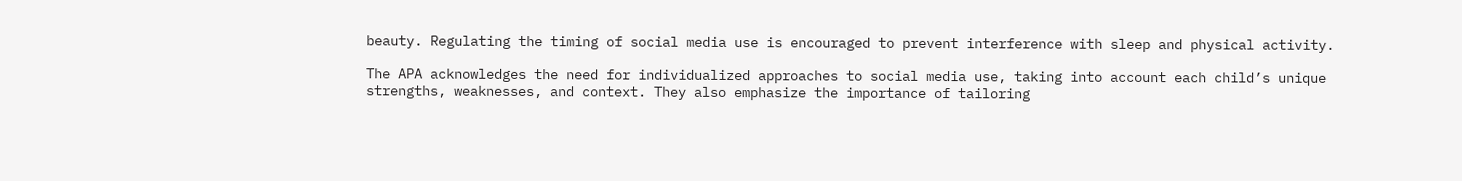beauty. Regulating the timing of social media use is encouraged to prevent interference with sleep and physical activity.

The APA acknowledges the need for individualized approaches to social media use, taking into account each child’s unique strengths, weaknesses, and context. They also emphasize the importance of tailoring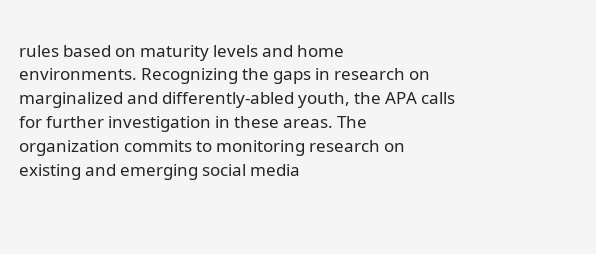rules based on maturity levels and home environments. Recognizing the gaps in research on marginalized and differently-abled youth, the APA calls for further investigation in these areas. The organization commits to monitoring research on existing and emerging social media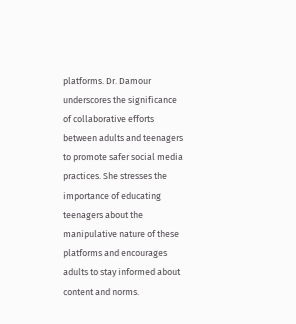platforms. Dr. Damour underscores the significance of collaborative efforts between adults and teenagers to promote safer social media practices. She stresses the importance of educating teenagers about the manipulative nature of these platforms and encourages adults to stay informed about content and norms.